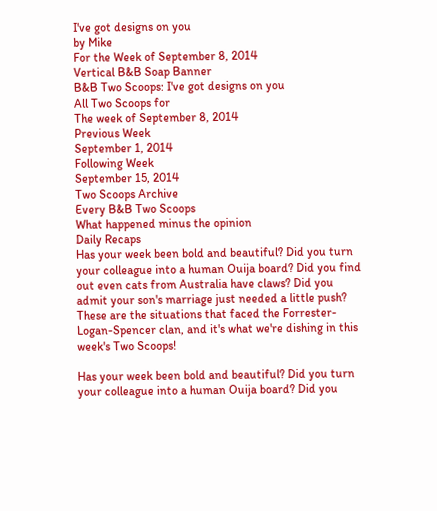I've got designs on you
by Mike
For the Week of September 8, 2014
Vertical B&B Soap Banner
B&B Two Scoops: I've got designs on you
All Two Scoops for
The week of September 8, 2014
Previous Week
September 1, 2014
Following Week
September 15, 2014
Two Scoops Archive
Every B&B Two Scoops
What happened minus the opinion
Daily Recaps
Has your week been bold and beautiful? Did you turn your colleague into a human Ouija board? Did you find out even cats from Australia have claws? Did you admit your son's marriage just needed a little push? These are the situations that faced the Forrester-Logan-Spencer clan, and it's what we're dishing in this week's Two Scoops!

Has your week been bold and beautiful? Did you turn your colleague into a human Ouija board? Did you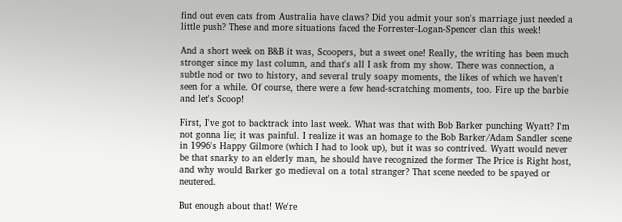find out even cats from Australia have claws? Did you admit your son's marriage just needed a little push? These and more situations faced the Forrester-Logan-Spencer clan this week!

And a short week on B&B it was, Scoopers, but a sweet one! Really, the writing has been much stronger since my last column, and that's all I ask from my show. There was connection, a subtle nod or two to history, and several truly soapy moments, the likes of which we haven't seen for a while. Of course, there were a few head-scratching moments, too. Fire up the barbie and let's Scoop!

First, I've got to backtrack into last week. What was that with Bob Barker punching Wyatt? I'm not gonna lie; it was painful. I realize it was an homage to the Bob Barker/Adam Sandler scene in 1996's Happy Gilmore (which I had to look up), but it was so contrived. Wyatt would never be that snarky to an elderly man, he should have recognized the former The Price is Right host, and why would Barker go medieval on a total stranger? That scene needed to be spayed or neutered.

But enough about that! We're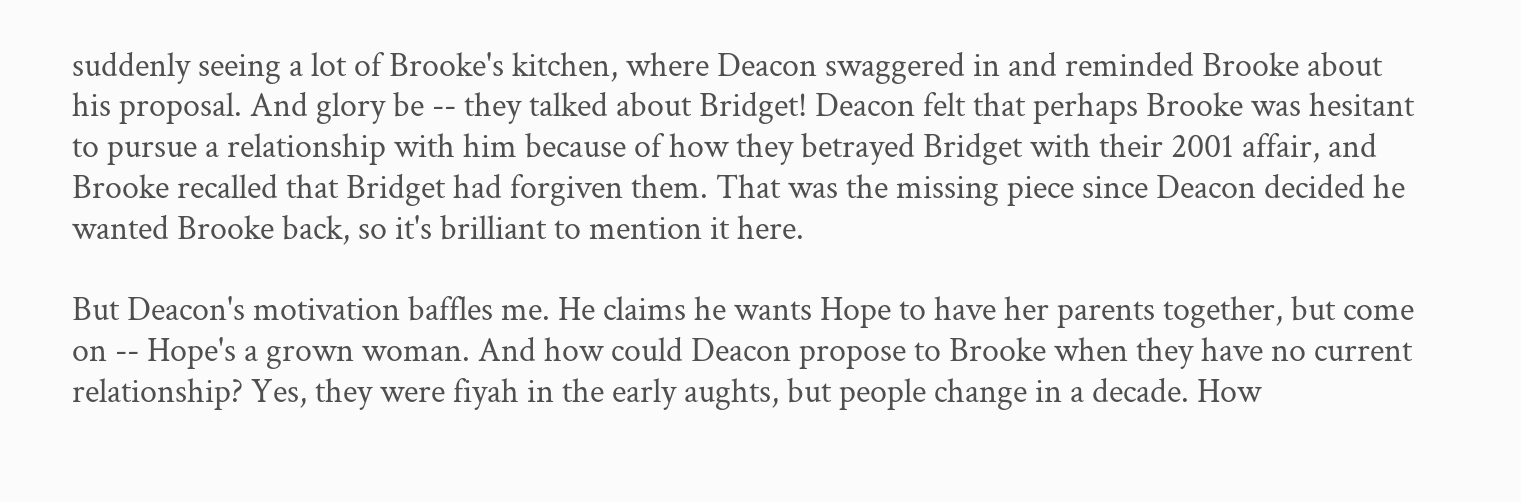suddenly seeing a lot of Brooke's kitchen, where Deacon swaggered in and reminded Brooke about his proposal. And glory be -- they talked about Bridget! Deacon felt that perhaps Brooke was hesitant to pursue a relationship with him because of how they betrayed Bridget with their 2001 affair, and Brooke recalled that Bridget had forgiven them. That was the missing piece since Deacon decided he wanted Brooke back, so it's brilliant to mention it here.

But Deacon's motivation baffles me. He claims he wants Hope to have her parents together, but come on -- Hope's a grown woman. And how could Deacon propose to Brooke when they have no current relationship? Yes, they were fiyah in the early aughts, but people change in a decade. How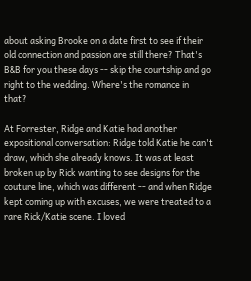about asking Brooke on a date first to see if their old connection and passion are still there? That's B&B for you these days -- skip the courtship and go right to the wedding. Where's the romance in that?

At Forrester, Ridge and Katie had another expositional conversation: Ridge told Katie he can't draw, which she already knows. It was at least broken up by Rick wanting to see designs for the couture line, which was different -- and when Ridge kept coming up with excuses, we were treated to a rare Rick/Katie scene. I loved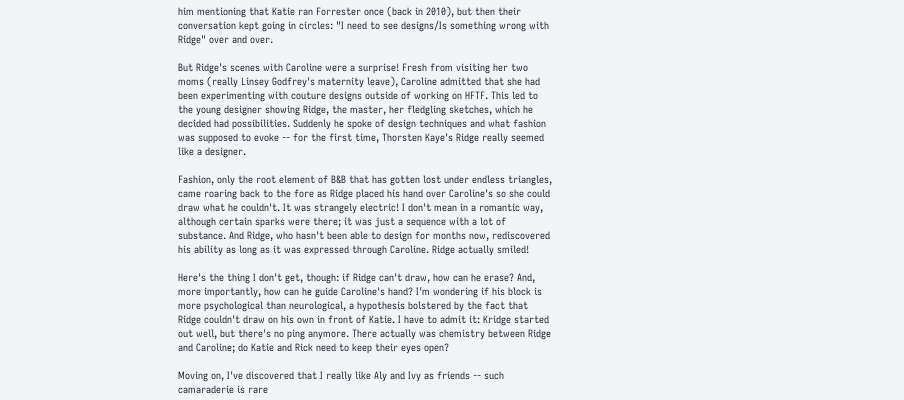him mentioning that Katie ran Forrester once (back in 2010), but then their conversation kept going in circles: "I need to see designs/Is something wrong with Ridge" over and over.

But Ridge's scenes with Caroline were a surprise! Fresh from visiting her two moms (really Linsey Godfrey's maternity leave), Caroline admitted that she had been experimenting with couture designs outside of working on HFTF. This led to the young designer showing Ridge, the master, her fledgling sketches, which he decided had possibilities. Suddenly he spoke of design techniques and what fashion was supposed to evoke -- for the first time, Thorsten Kaye's Ridge really seemed like a designer.

Fashion, only the root element of B&B that has gotten lost under endless triangles, came roaring back to the fore as Ridge placed his hand over Caroline's so she could draw what he couldn't. It was strangely electric! I don't mean in a romantic way, although certain sparks were there; it was just a sequence with a lot of substance. And Ridge, who hasn't been able to design for months now, rediscovered his ability as long as it was expressed through Caroline. Ridge actually smiled!

Here's the thing I don't get, though: if Ridge can't draw, how can he erase? And, more importantly, how can he guide Caroline's hand? I'm wondering if his block is more psychological than neurological, a hypothesis bolstered by the fact that Ridge couldn't draw on his own in front of Katie. I have to admit it: Kridge started out well, but there's no ping anymore. There actually was chemistry between Ridge and Caroline; do Katie and Rick need to keep their eyes open?

Moving on, I've discovered that I really like Aly and Ivy as friends -- such camaraderie is rare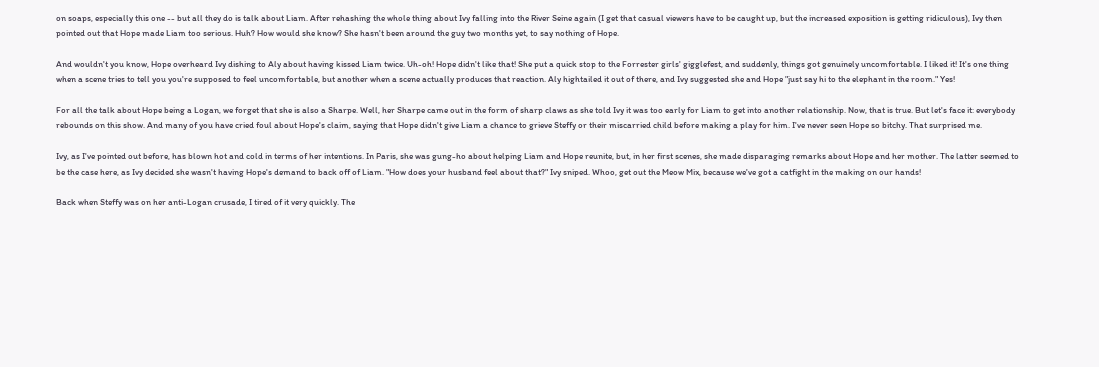on soaps, especially this one -- but all they do is talk about Liam. After rehashing the whole thing about Ivy falling into the River Seine again (I get that casual viewers have to be caught up, but the increased exposition is getting ridiculous), Ivy then pointed out that Hope made Liam too serious. Huh? How would she know? She hasn't been around the guy two months yet, to say nothing of Hope.

And wouldn't you know, Hope overheard Ivy dishing to Aly about having kissed Liam twice. Uh-oh! Hope didn't like that! She put a quick stop to the Forrester girls' gigglefest, and suddenly, things got genuinely uncomfortable. I liked it! It's one thing when a scene tries to tell you you're supposed to feel uncomfortable, but another when a scene actually produces that reaction. Aly hightailed it out of there, and Ivy suggested she and Hope "just say hi to the elephant in the room." Yes!

For all the talk about Hope being a Logan, we forget that she is also a Sharpe. Well, her Sharpe came out in the form of sharp claws as she told Ivy it was too early for Liam to get into another relationship. Now, that is true. But let's face it: everybody rebounds on this show. And many of you have cried foul about Hope's claim, saying that Hope didn't give Liam a chance to grieve Steffy or their miscarried child before making a play for him. I've never seen Hope so bitchy. That surprised me.

Ivy, as I've pointed out before, has blown hot and cold in terms of her intentions. In Paris, she was gung-ho about helping Liam and Hope reunite, but, in her first scenes, she made disparaging remarks about Hope and her mother. The latter seemed to be the case here, as Ivy decided she wasn't having Hope's demand to back off of Liam. "How does your husband feel about that?" Ivy sniped. Whoo, get out the Meow Mix, because we've got a catfight in the making on our hands!

Back when Steffy was on her anti-Logan crusade, I tired of it very quickly. The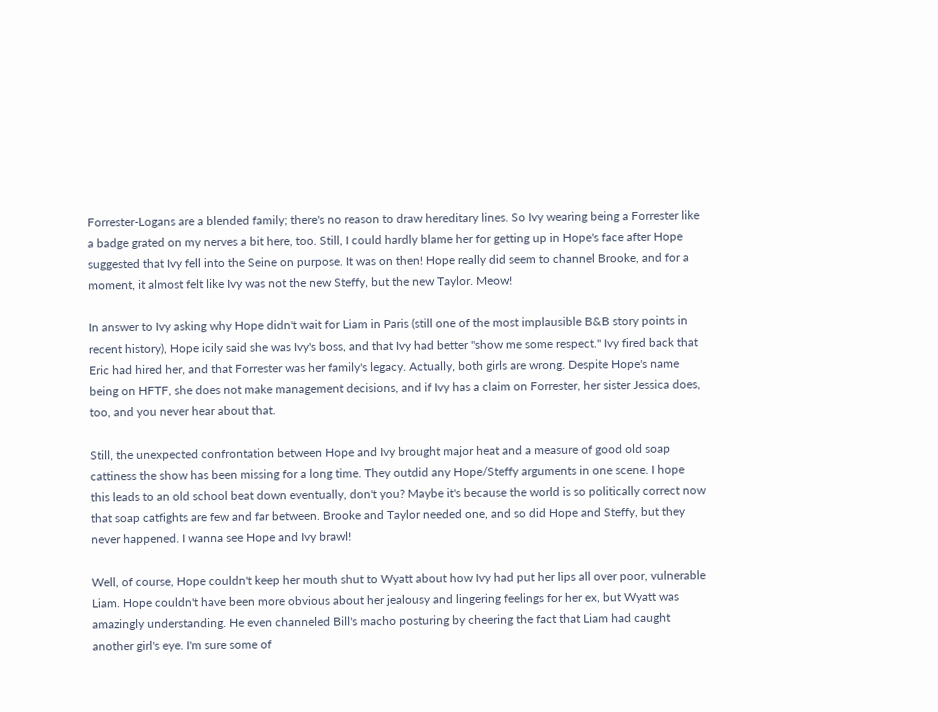Forrester-Logans are a blended family; there's no reason to draw hereditary lines. So Ivy wearing being a Forrester like a badge grated on my nerves a bit here, too. Still, I could hardly blame her for getting up in Hope's face after Hope suggested that Ivy fell into the Seine on purpose. It was on then! Hope really did seem to channel Brooke, and for a moment, it almost felt like Ivy was not the new Steffy, but the new Taylor. Meow!

In answer to Ivy asking why Hope didn't wait for Liam in Paris (still one of the most implausible B&B story points in recent history), Hope icily said she was Ivy's boss, and that Ivy had better "show me some respect." Ivy fired back that Eric had hired her, and that Forrester was her family's legacy. Actually, both girls are wrong. Despite Hope's name being on HFTF, she does not make management decisions, and if Ivy has a claim on Forrester, her sister Jessica does, too, and you never hear about that.

Still, the unexpected confrontation between Hope and Ivy brought major heat and a measure of good old soap cattiness the show has been missing for a long time. They outdid any Hope/Steffy arguments in one scene. I hope this leads to an old school beat down eventually, don't you? Maybe it's because the world is so politically correct now that soap catfights are few and far between. Brooke and Taylor needed one, and so did Hope and Steffy, but they never happened. I wanna see Hope and Ivy brawl!

Well, of course, Hope couldn't keep her mouth shut to Wyatt about how Ivy had put her lips all over poor, vulnerable Liam. Hope couldn't have been more obvious about her jealousy and lingering feelings for her ex, but Wyatt was amazingly understanding. He even channeled Bill's macho posturing by cheering the fact that Liam had caught another girl's eye. I'm sure some of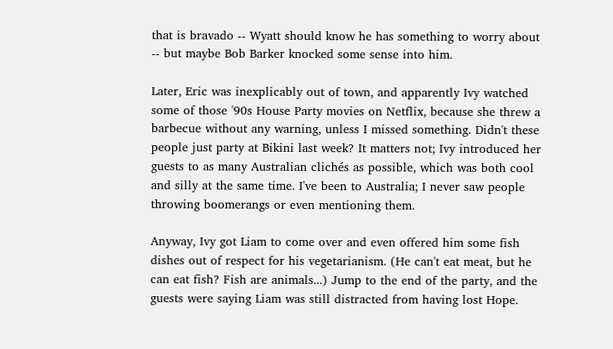that is bravado -- Wyatt should know he has something to worry about -- but maybe Bob Barker knocked some sense into him.

Later, Eric was inexplicably out of town, and apparently Ivy watched some of those '90s House Party movies on Netflix, because she threw a barbecue without any warning, unless I missed something. Didn't these people just party at Bikini last week? It matters not; Ivy introduced her guests to as many Australian clichés as possible, which was both cool and silly at the same time. I've been to Australia; I never saw people throwing boomerangs or even mentioning them.

Anyway, Ivy got Liam to come over and even offered him some fish dishes out of respect for his vegetarianism. (He can't eat meat, but he can eat fish? Fish are animals...) Jump to the end of the party, and the guests were saying Liam was still distracted from having lost Hope.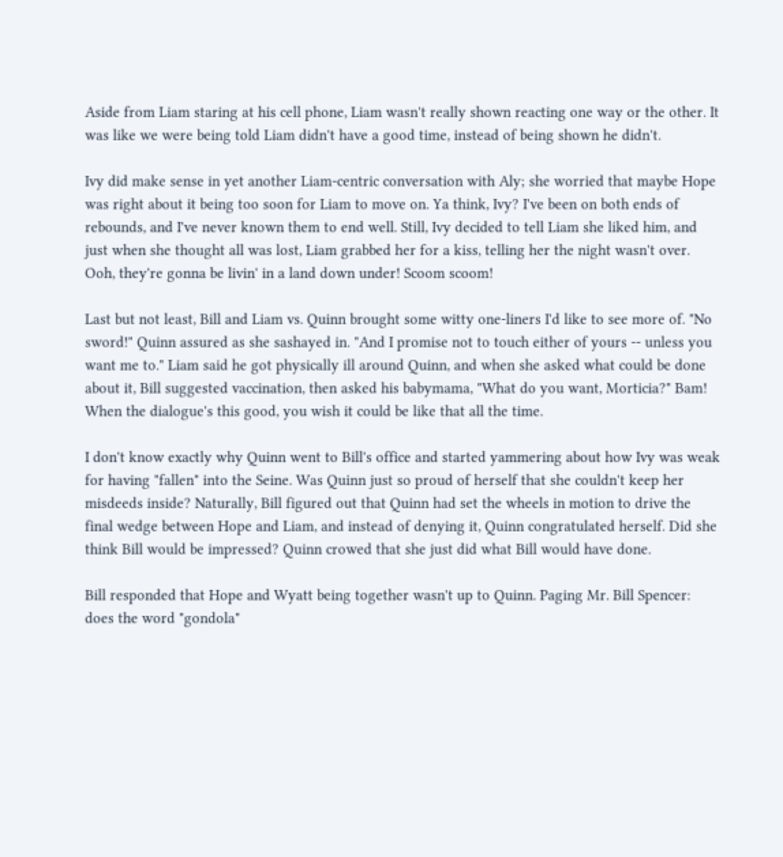Aside from Liam staring at his cell phone, Liam wasn't really shown reacting one way or the other. It was like we were being told Liam didn't have a good time, instead of being shown he didn't.

Ivy did make sense in yet another Liam-centric conversation with Aly; she worried that maybe Hope was right about it being too soon for Liam to move on. Ya think, Ivy? I've been on both ends of rebounds, and I've never known them to end well. Still, Ivy decided to tell Liam she liked him, and just when she thought all was lost, Liam grabbed her for a kiss, telling her the night wasn't over. Ooh, they're gonna be livin' in a land down under! Scoom scoom!

Last but not least, Bill and Liam vs. Quinn brought some witty one-liners I'd like to see more of. "No sword!" Quinn assured as she sashayed in. "And I promise not to touch either of yours -- unless you want me to." Liam said he got physically ill around Quinn, and when she asked what could be done about it, Bill suggested vaccination, then asked his babymama, "What do you want, Morticia?" Bam! When the dialogue's this good, you wish it could be like that all the time.

I don't know exactly why Quinn went to Bill's office and started yammering about how Ivy was weak for having "fallen" into the Seine. Was Quinn just so proud of herself that she couldn't keep her misdeeds inside? Naturally, Bill figured out that Quinn had set the wheels in motion to drive the final wedge between Hope and Liam, and instead of denying it, Quinn congratulated herself. Did she think Bill would be impressed? Quinn crowed that she just did what Bill would have done.

Bill responded that Hope and Wyatt being together wasn't up to Quinn. Paging Mr. Bill Spencer: does the word "gondola"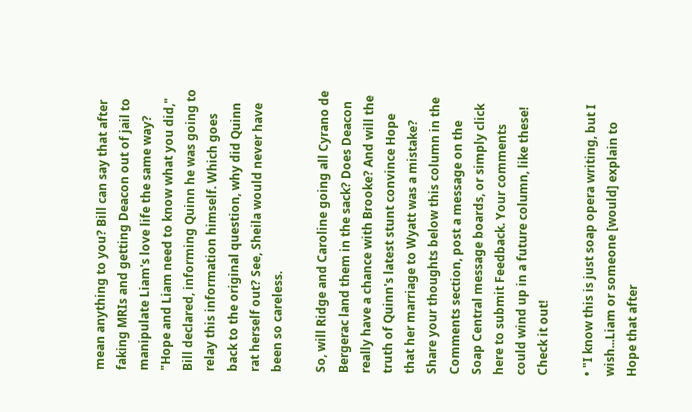mean anything to you? Bill can say that after faking MRIs and getting Deacon out of jail to manipulate Liam's love life the same way? "Hope and Liam need to know what you did," Bill declared, informing Quinn he was going to relay this information himself. Which goes back to the original question, why did Quinn rat herself out? See, Sheila would never have been so careless.

So, will Ridge and Caroline going all Cyrano de Bergerac land them in the sack? Does Deacon really have a chance with Brooke? And will the truth of Quinn's latest stunt convince Hope that her marriage to Wyatt was a mistake? Share your thoughts below this column in the Comments section, post a message on the Soap Central message boards, or simply click here to submit Feedback. Your comments could wind up in a future column, like these! Check it out!

• "I know this is just soap opera writing, but I wish...Liam or someone [would] explain to Hope that after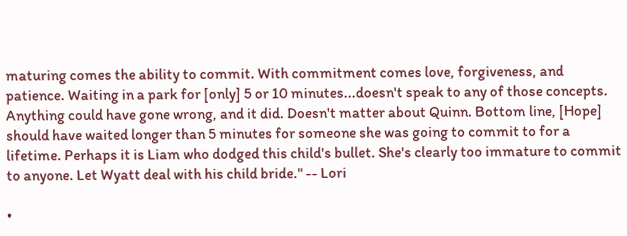maturing comes the ability to commit. With commitment comes love, forgiveness, and patience. Waiting in a park for [only] 5 or 10 minutes...doesn't speak to any of those concepts. Anything could have gone wrong, and it did. Doesn't matter about Quinn. Bottom line, [Hope] should have waited longer than 5 minutes for someone she was going to commit to for a lifetime. Perhaps it is Liam who dodged this child's bullet. She's clearly too immature to commit to anyone. Let Wyatt deal with his child bride." -- Lori

•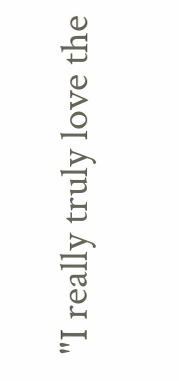"I really truly love the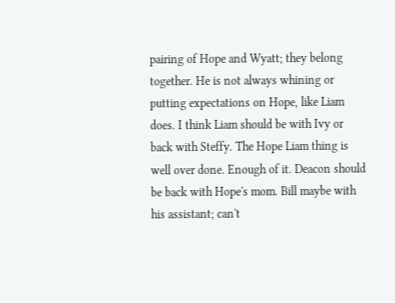pairing of Hope and Wyatt; they belong together. He is not always whining or putting expectations on Hope, like Liam does. I think Liam should be with Ivy or back with Steffy. The Hope Liam thing is well over done. Enough of it. Deacon should be back with Hope's mom. Bill maybe with his assistant; can't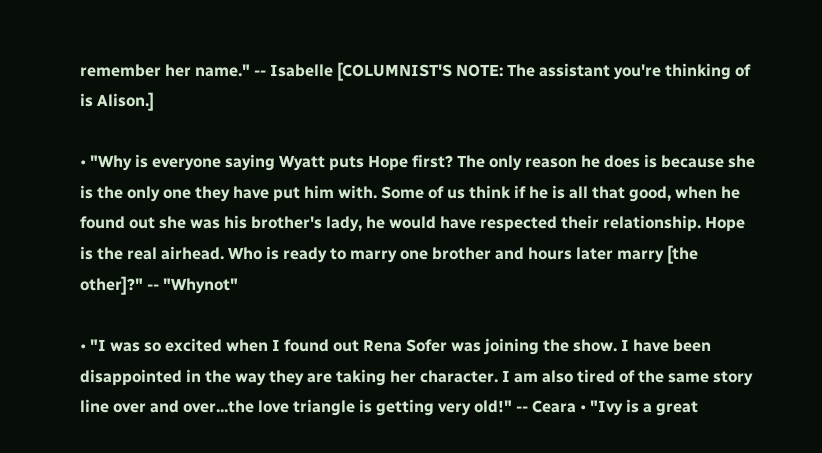remember her name." -- Isabelle [COLUMNIST'S NOTE: The assistant you're thinking of is Alison.]

• "Why is everyone saying Wyatt puts Hope first? The only reason he does is because she is the only one they have put him with. Some of us think if he is all that good, when he found out she was his brother's lady, he would have respected their relationship. Hope is the real airhead. Who is ready to marry one brother and hours later marry [the other]?" -- "Whynot"

• "I was so excited when I found out Rena Sofer was joining the show. I have been disappointed in the way they are taking her character. I am also tired of the same story line over and over...the love triangle is getting very old!" -- Ceara • "Ivy is a great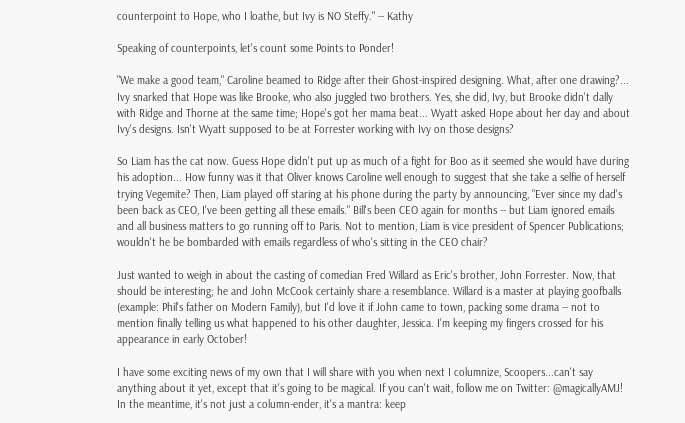counterpoint to Hope, who I loathe, but Ivy is NO Steffy." -- Kathy

Speaking of counterpoints, let's count some Points to Ponder!

"We make a good team," Caroline beamed to Ridge after their Ghost-inspired designing. What, after one drawing?... Ivy snarked that Hope was like Brooke, who also juggled two brothers. Yes, she did, Ivy, but Brooke didn't dally with Ridge and Thorne at the same time; Hope's got her mama beat... Wyatt asked Hope about her day and about Ivy's designs. Isn't Wyatt supposed to be at Forrester working with Ivy on those designs?

So Liam has the cat now. Guess Hope didn't put up as much of a fight for Boo as it seemed she would have during his adoption... How funny was it that Oliver knows Caroline well enough to suggest that she take a selfie of herself trying Vegemite? Then, Liam played off staring at his phone during the party by announcing, "Ever since my dad's been back as CEO, I've been getting all these emails." Bill's been CEO again for months -- but Liam ignored emails and all business matters to go running off to Paris. Not to mention, Liam is vice president of Spencer Publications; wouldn't he be bombarded with emails regardless of who's sitting in the CEO chair?

Just wanted to weigh in about the casting of comedian Fred Willard as Eric's brother, John Forrester. Now, that should be interesting; he and John McCook certainly share a resemblance. Willard is a master at playing goofballs (example: Phil's father on Modern Family), but I'd love it if John came to town, packing some drama -- not to mention finally telling us what happened to his other daughter, Jessica. I'm keeping my fingers crossed for his appearance in early October!

I have some exciting news of my own that I will share with you when next I columnize, Scoopers...can't say anything about it yet, except that it's going to be magical. If you can't wait, follow me on Twitter: @magicallyAMJ! In the meantime, it's not just a column-ender, it's a mantra: keep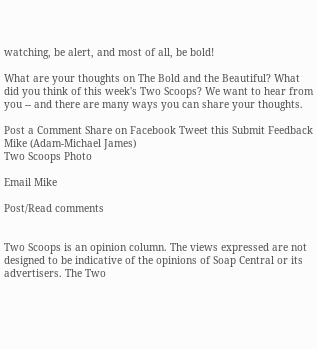watching, be alert, and most of all, be bold!

What are your thoughts on The Bold and the Beautiful? What did you think of this week's Two Scoops? We want to hear from you -- and there are many ways you can share your thoughts.

Post a Comment Share on Facebook Tweet this Submit Feedback
Mike (Adam-Michael James)
Two Scoops Photo

Email Mike

Post/Read comments


Two Scoops is an opinion column. The views expressed are not designed to be indicative of the opinions of Soap Central or its advertisers. The Two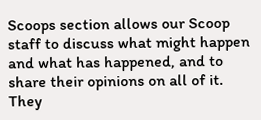Scoops section allows our Scoop staff to discuss what might happen and what has happened, and to share their opinions on all of it. They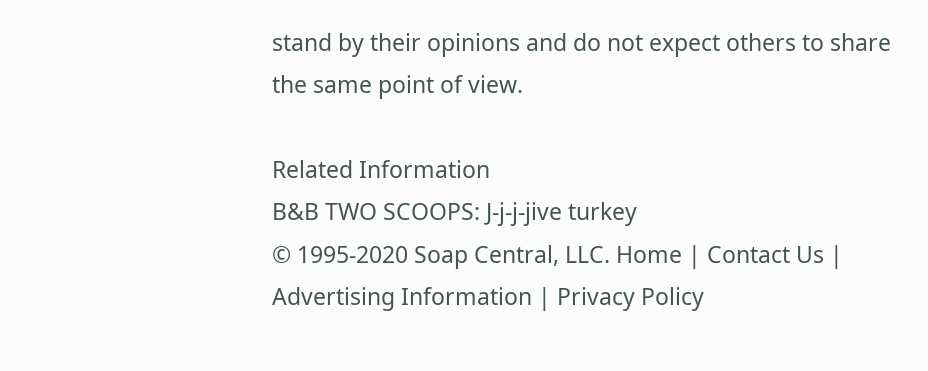stand by their opinions and do not expect others to share the same point of view.

Related Information
B&B TWO SCOOPS: J-j-j-jive turkey
© 1995-2020 Soap Central, LLC. Home | Contact Us | Advertising Information | Privacy Policy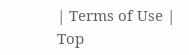| Terms of Use | Top